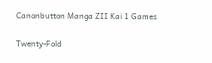Canonbutton Manga ZII Kai 1 Games

Twenty-Fold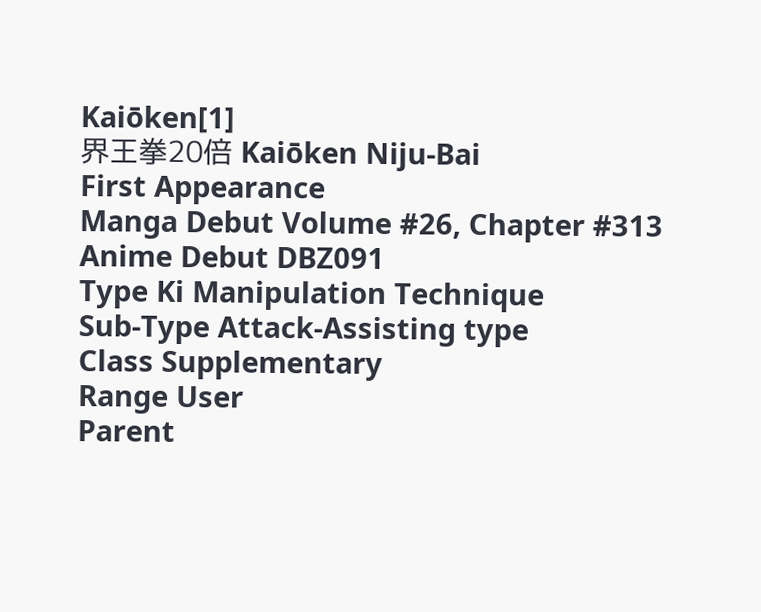Kaiōken[1]
界王拳20倍 Kaiōken Niju-Bai
First Appearance
Manga Debut Volume #26, Chapter #313
Anime Debut DBZ091
Type Ki Manipulation Technique
Sub-Type Attack-Assisting type
Class Supplementary
Range User
Parent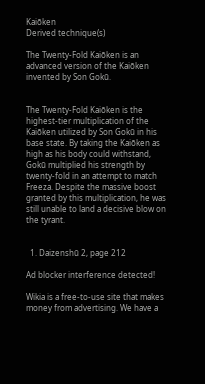Kaiōken
Derived technique(s)

The Twenty-Fold Kaiōken is an advanced version of the Kaiōken invented by Son Gokū.


The Twenty-Fold Kaiōken is the highest-tier multiplication of the Kaiōken utilized by Son Gokū in his base state. By taking the Kaiōken as high as his body could withstand, Gokū multiplied his strength by twenty-fold in an attempt to match Freeza. Despite the massive boost granted by this multiplication, he was still unable to land a decisive blow on the tyrant.


  1. Daizenshū 2, page 212

Ad blocker interference detected!

Wikia is a free-to-use site that makes money from advertising. We have a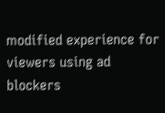modified experience for viewers using ad blockers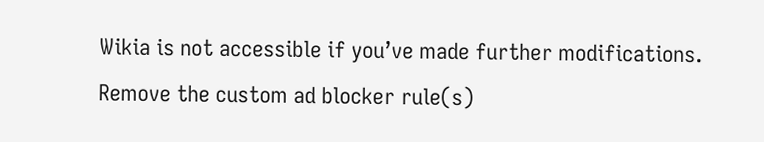Wikia is not accessible if you’ve made further modifications. Remove the custom ad blocker rule(s)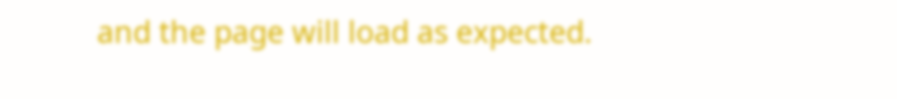and the page will load as expected.